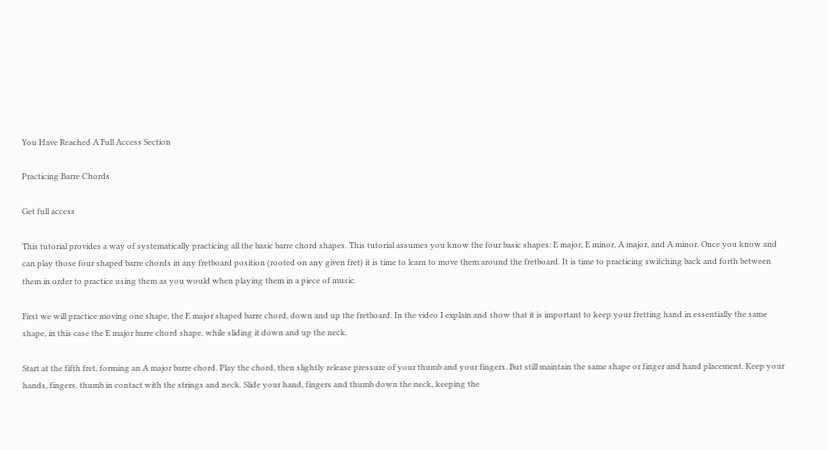You Have Reached A Full Access Section

Practicing Barre Chords

Get full access

This tutorial provides a way of systematically practicing all the basic barre chord shapes. This tutorial assumes you know the four basic shapes: E major, E minor, A major, and A minor. Once you know and can play those four shaped barre chords in any fretboard position (rooted on any given fret) it is time to learn to move them around the fretboard. It is time to practicing switching back and forth between them in order to practice using them as you would when playing them in a piece of music.

First we will practice moving one shape, the E major shaped barre chord, down and up the fretboard. In the video I explain and show that it is important to keep your fretting hand in essentially the same shape, in this case the E major barre chord shape, while sliding it down and up the neck.

Start at the fifth fret, forming an A major barre chord. Play the chord, then slightly release pressure of your thumb and your fingers. But still maintain the same shape or finger and hand placement. Keep your hands, fingers, thumb in contact with the strings and neck. Slide your hand, fingers and thumb down the neck, keeping the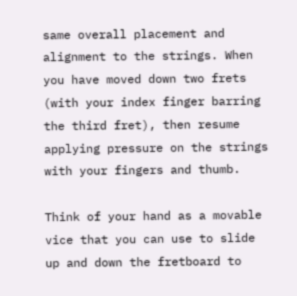same overall placement and alignment to the strings. When you have moved down two frets (with your index finger barring the third fret), then resume applying pressure on the strings with your fingers and thumb.

Think of your hand as a movable vice that you can use to slide up and down the fretboard to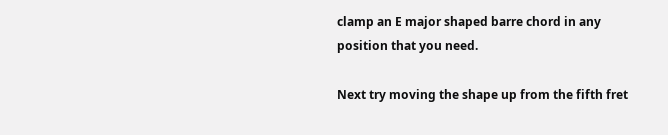clamp an E major shaped barre chord in any position that you need.

Next try moving the shape up from the fifth fret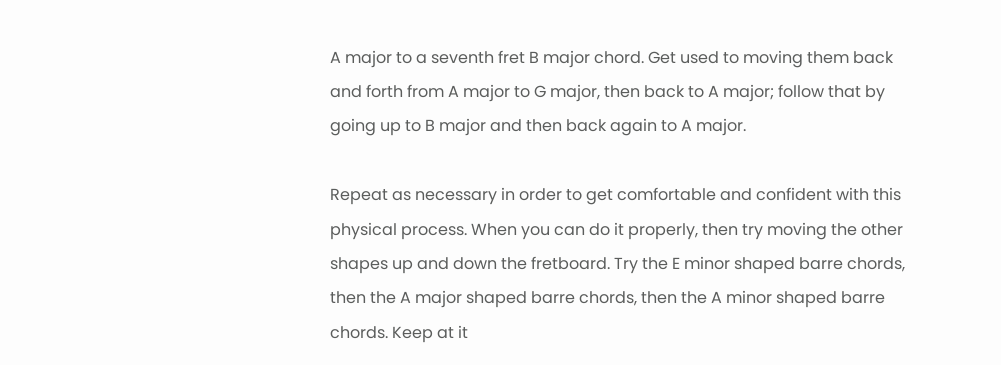A major to a seventh fret B major chord. Get used to moving them back and forth from A major to G major, then back to A major; follow that by going up to B major and then back again to A major.

Repeat as necessary in order to get comfortable and confident with this physical process. When you can do it properly, then try moving the other shapes up and down the fretboard. Try the E minor shaped barre chords, then the A major shaped barre chords, then the A minor shaped barre chords. Keep at it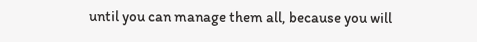until you can manage them all, because you will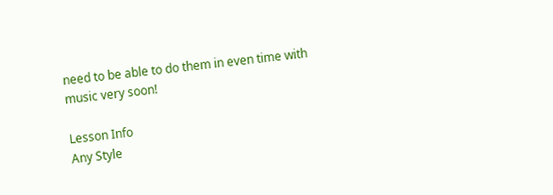need to be able to do them in even time with music very soon!

Lesson Info
Any Style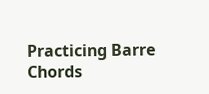Practicing Barre Chords